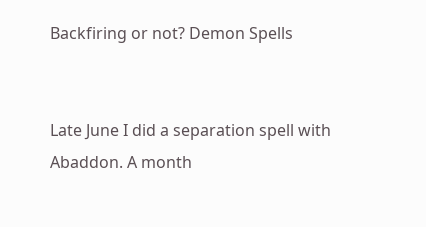Backfiring or not? Demon Spells


Late June I did a separation spell with Abaddon. A month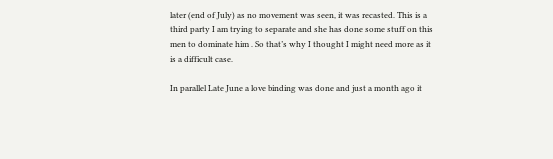later (end of July) as no movement was seen, it was recasted. This is a third party I am trying to separate and she has done some stuff on this men to dominate him . So that’s why I thought I might need more as it is a difficult case.

In parallel Late June a love binding was done and just a month ago it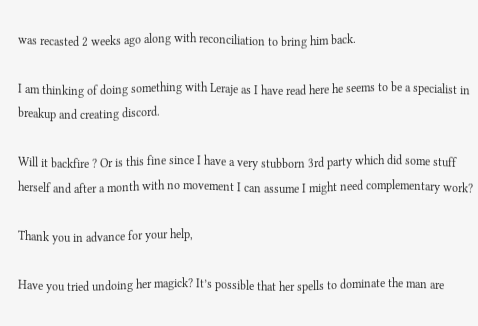was recasted 2 weeks ago along with reconciliation to bring him back.

I am thinking of doing something with Leraje as I have read here he seems to be a specialist in breakup and creating discord.

Will it backfire ? Or is this fine since I have a very stubborn 3rd party which did some stuff herself and after a month with no movement I can assume I might need complementary work?

Thank you in advance for your help,

Have you tried undoing her magick? It’s possible that her spells to dominate the man are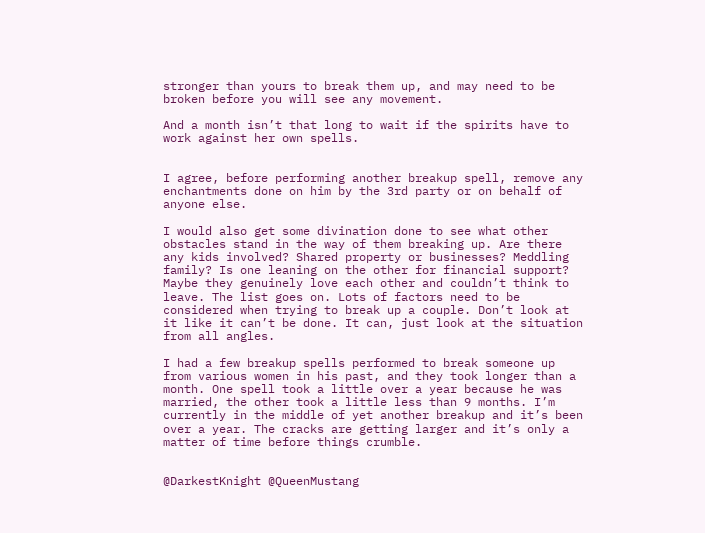stronger than yours to break them up, and may need to be broken before you will see any movement.

And a month isn’t that long to wait if the spirits have to work against her own spells.


I agree, before performing another breakup spell, remove any enchantments done on him by the 3rd party or on behalf of anyone else.

I would also get some divination done to see what other obstacles stand in the way of them breaking up. Are there any kids involved? Shared property or businesses? Meddling family? Is one leaning on the other for financial support? Maybe they genuinely love each other and couldn’t think to leave. The list goes on. Lots of factors need to be considered when trying to break up a couple. Don’t look at it like it can’t be done. It can, just look at the situation from all angles.

I had a few breakup spells performed to break someone up from various women in his past, and they took longer than a month. One spell took a little over a year because he was married, the other took a little less than 9 months. I’m currently in the middle of yet another breakup and it’s been over a year. The cracks are getting larger and it’s only a matter of time before things crumble.


@DarkestKnight @QueenMustang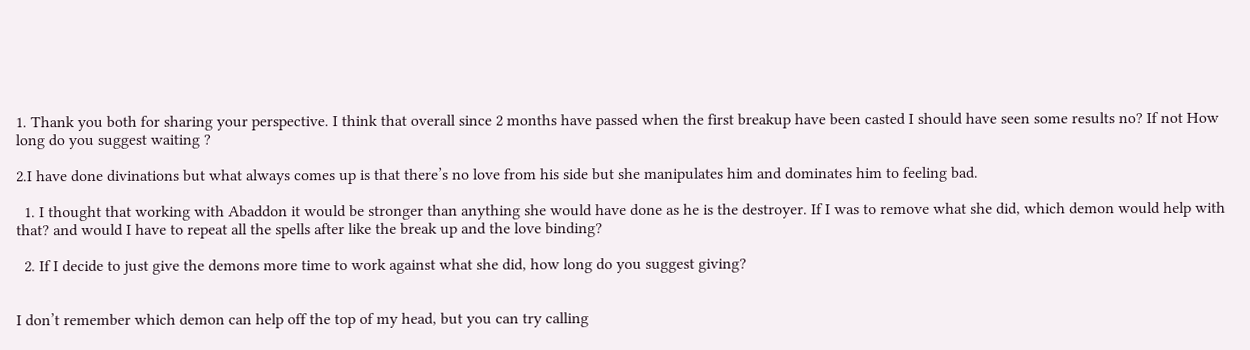1. Thank you both for sharing your perspective. I think that overall since 2 months have passed when the first breakup have been casted I should have seen some results no? If not How long do you suggest waiting ?

2.I have done divinations but what always comes up is that there’s no love from his side but she manipulates him and dominates him to feeling bad.

  1. I thought that working with Abaddon it would be stronger than anything she would have done as he is the destroyer. If I was to remove what she did, which demon would help with that? and would I have to repeat all the spells after like the break up and the love binding?

  2. If I decide to just give the demons more time to work against what she did, how long do you suggest giving?


I don’t remember which demon can help off the top of my head, but you can try calling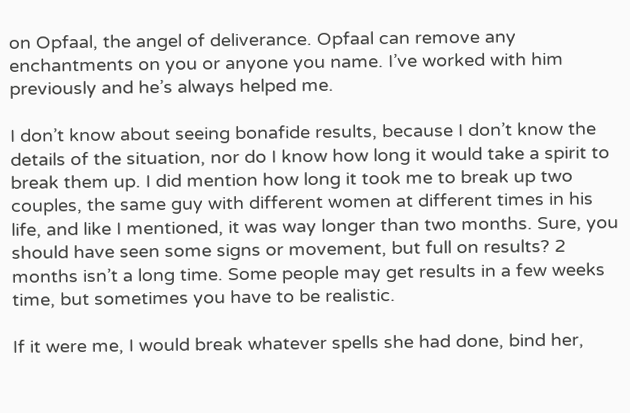on Opfaal, the angel of deliverance. Opfaal can remove any enchantments on you or anyone you name. I’ve worked with him previously and he’s always helped me.

I don’t know about seeing bonafide results, because I don’t know the details of the situation, nor do I know how long it would take a spirit to break them up. I did mention how long it took me to break up two couples, the same guy with different women at different times in his life, and like I mentioned, it was way longer than two months. Sure, you should have seen some signs or movement, but full on results? 2 months isn’t a long time. Some people may get results in a few weeks time, but sometimes you have to be realistic.

If it were me, I would break whatever spells she had done, bind her,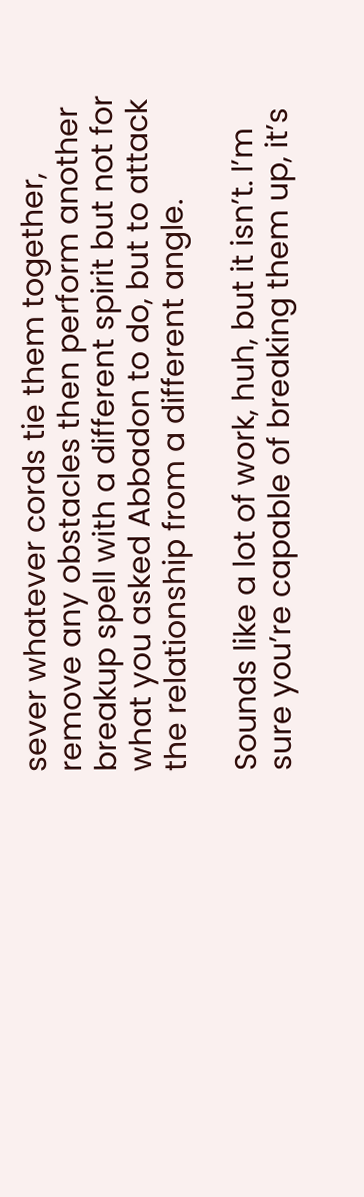sever whatever cords tie them together, remove any obstacles then perform another breakup spell with a different spirit but not for what you asked Abbadon to do, but to attack the relationship from a different angle.

Sounds like a lot of work, huh, but it isn’t. I’m sure you’re capable of breaking them up, it’s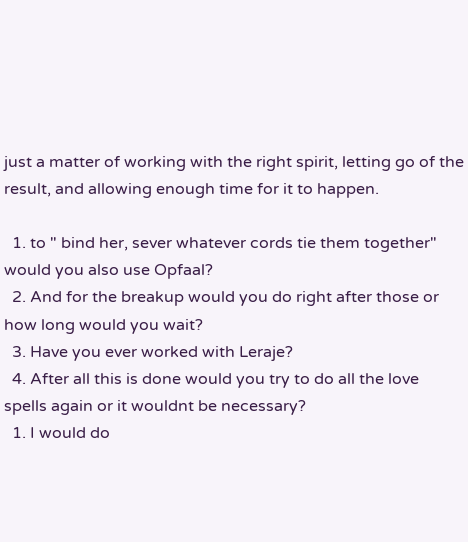just a matter of working with the right spirit, letting go of the result, and allowing enough time for it to happen.

  1. to " bind her, sever whatever cords tie them together" would you also use Opfaal?
  2. And for the breakup would you do right after those or how long would you wait?
  3. Have you ever worked with Leraje?
  4. After all this is done would you try to do all the love spells again or it wouldnt be necessary?
  1. I would do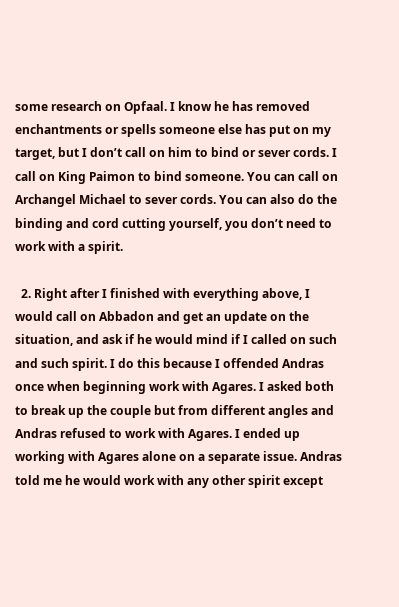some research on Opfaal. I know he has removed enchantments or spells someone else has put on my target, but I don’t call on him to bind or sever cords. I call on King Paimon to bind someone. You can call on Archangel Michael to sever cords. You can also do the binding and cord cutting yourself, you don’t need to work with a spirit.

  2. Right after I finished with everything above, I would call on Abbadon and get an update on the situation, and ask if he would mind if I called on such and such spirit. I do this because I offended Andras once when beginning work with Agares. I asked both to break up the couple but from different angles and Andras refused to work with Agares. I ended up working with Agares alone on a separate issue. Andras told me he would work with any other spirit except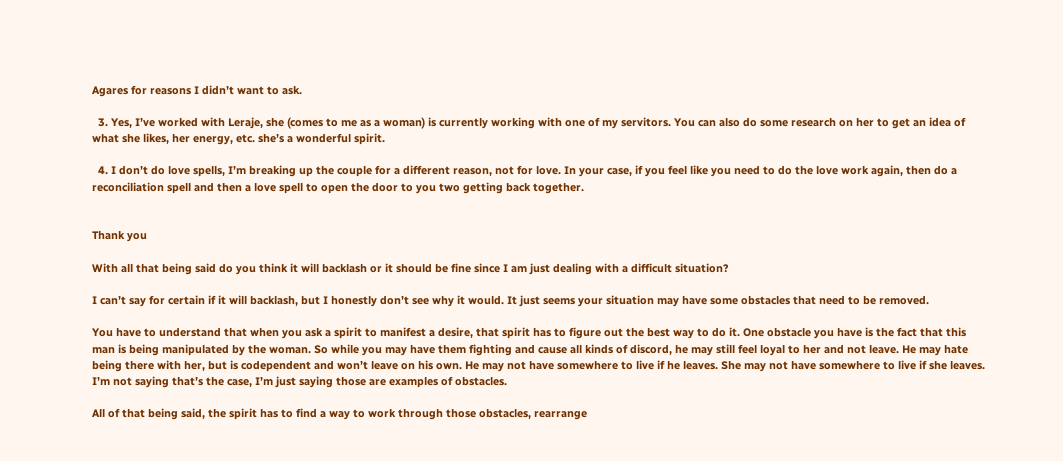Agares for reasons I didn’t want to ask.

  3. Yes, I’ve worked with Leraje, she (comes to me as a woman) is currently working with one of my servitors. You can also do some research on her to get an idea of what she likes, her energy, etc. she’s a wonderful spirit.

  4. I don’t do love spells, I’m breaking up the couple for a different reason, not for love. In your case, if you feel like you need to do the love work again, then do a reconciliation spell and then a love spell to open the door to you two getting back together.


Thank you

With all that being said do you think it will backlash or it should be fine since I am just dealing with a difficult situation?

I can’t say for certain if it will backlash, but I honestly don’t see why it would. It just seems your situation may have some obstacles that need to be removed.

You have to understand that when you ask a spirit to manifest a desire, that spirit has to figure out the best way to do it. One obstacle you have is the fact that this man is being manipulated by the woman. So while you may have them fighting and cause all kinds of discord, he may still feel loyal to her and not leave. He may hate being there with her, but is codependent and won’t leave on his own. He may not have somewhere to live if he leaves. She may not have somewhere to live if she leaves. I’m not saying that’s the case, I’m just saying those are examples of obstacles.

All of that being said, the spirit has to find a way to work through those obstacles, rearrange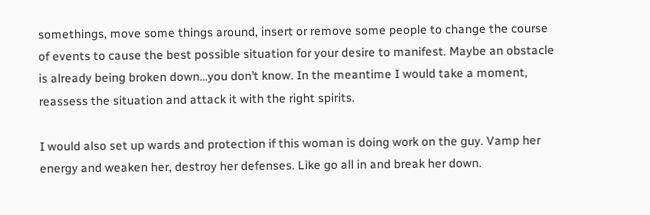somethings, move some things around, insert or remove some people to change the course of events to cause the best possible situation for your desire to manifest. Maybe an obstacle is already being broken down…you don’t know. In the meantime I would take a moment, reassess the situation and attack it with the right spirits.

I would also set up wards and protection if this woman is doing work on the guy. Vamp her energy and weaken her, destroy her defenses. Like go all in and break her down.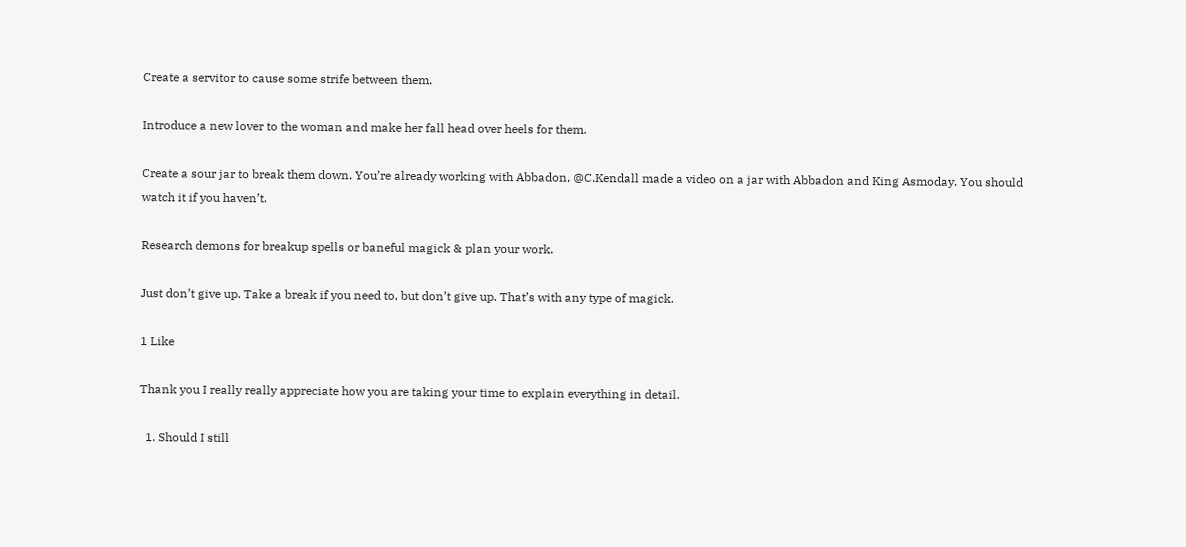Create a servitor to cause some strife between them.

Introduce a new lover to the woman and make her fall head over heels for them.

Create a sour jar to break them down. You’re already working with Abbadon, @C.Kendall made a video on a jar with Abbadon and King Asmoday. You should watch it if you haven’t.

Research demons for breakup spells or baneful magick & plan your work.

Just don’t give up. Take a break if you need to, but don’t give up. That’s with any type of magick.

1 Like

Thank you I really really appreciate how you are taking your time to explain everything in detail.

  1. Should I still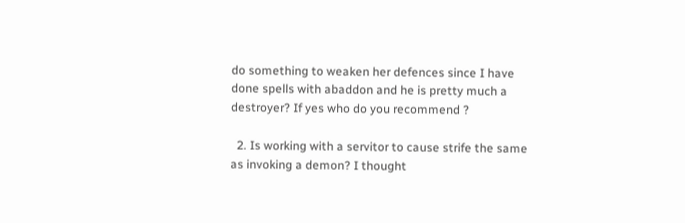do something to weaken her defences since I have done spells with abaddon and he is pretty much a destroyer? If yes who do you recommend ?

  2. Is working with a servitor to cause strife the same as invoking a demon? I thought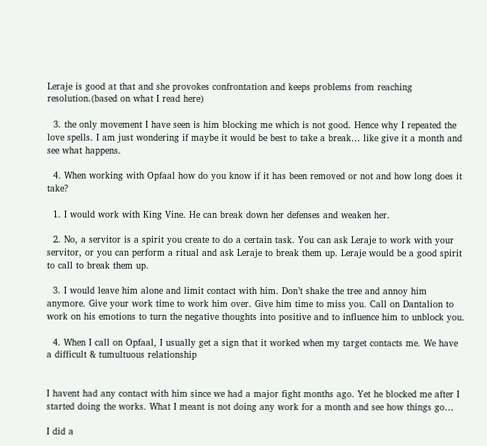Leraje is good at that and she provokes confrontation and keeps problems from reaching resolution.(based on what I read here)

  3. the only movement I have seen is him blocking me which is not good. Hence why I repeated the love spells. I am just wondering if maybe it would be best to take a break… like give it a month and see what happens.

  4. When working with Opfaal how do you know if it has been removed or not and how long does it take?

  1. I would work with King Vine. He can break down her defenses and weaken her.

  2. No, a servitor is a spirit you create to do a certain task. You can ask Leraje to work with your servitor, or you can perform a ritual and ask Leraje to break them up. Leraje would be a good spirit to call to break them up.

  3. I would leave him alone and limit contact with him. Don’t shake the tree and annoy him anymore. Give your work time to work him over. Give him time to miss you. Call on Dantalion to work on his emotions to turn the negative thoughts into positive and to influence him to unblock you.

  4. When I call on Opfaal, I usually get a sign that it worked when my target contacts me. We have a difficult & tumultuous relationship


I havent had any contact with him since we had a major fight months ago. Yet he blocked me after I started doing the works. What I meant is not doing any work for a month and see how things go…

I did a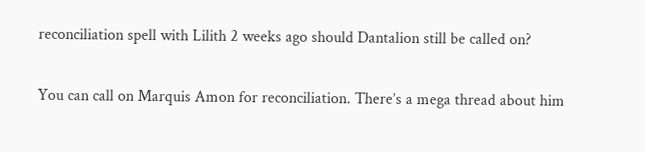reconciliation spell with Lilith 2 weeks ago should Dantalion still be called on?

You can call on Marquis Amon for reconciliation. There’s a mega thread about him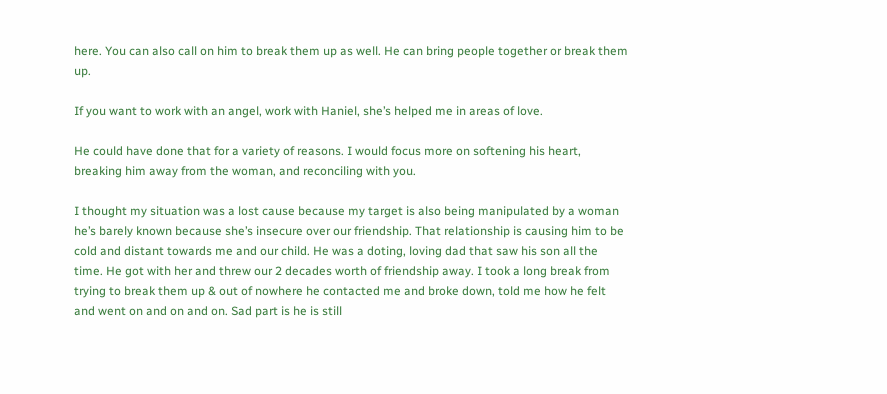here. You can also call on him to break them up as well. He can bring people together or break them up.

If you want to work with an angel, work with Haniel, she’s helped me in areas of love.

He could have done that for a variety of reasons. I would focus more on softening his heart, breaking him away from the woman, and reconciling with you.

I thought my situation was a lost cause because my target is also being manipulated by a woman he’s barely known because she’s insecure over our friendship. That relationship is causing him to be cold and distant towards me and our child. He was a doting, loving dad that saw his son all the time. He got with her and threw our 2 decades worth of friendship away. I took a long break from trying to break them up & out of nowhere he contacted me and broke down, told me how he felt and went on and on and on. Sad part is he is still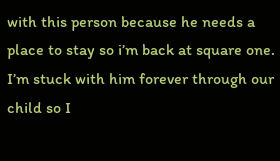with this person because he needs a place to stay so i’m back at square one. I’m stuck with him forever through our child so I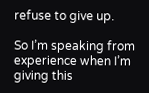refuse to give up.

So I’m speaking from experience when I’m giving this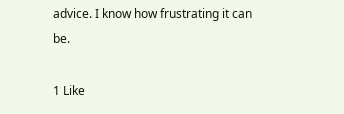advice. I know how frustrating it can be.

1 Like